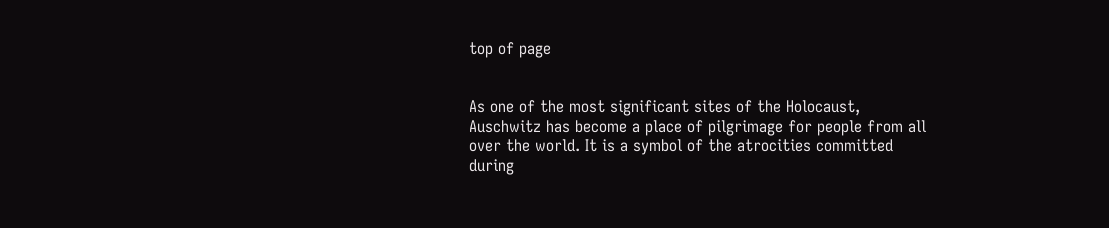top of page


As one of the most significant sites of the Holocaust, Auschwitz has become a place of pilgrimage for people from all over the world. It is a symbol of the atrocities committed during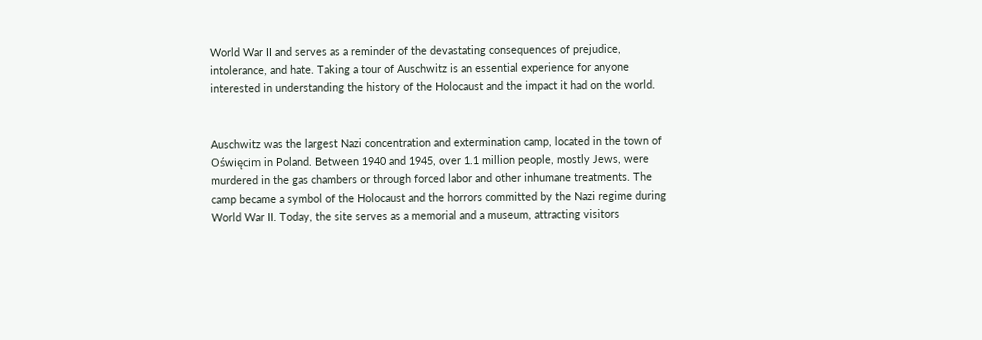World War II and serves as a reminder of the devastating consequences of prejudice, intolerance, and hate. Taking a tour of Auschwitz is an essential experience for anyone interested in understanding the history of the Holocaust and the impact it had on the world.


Auschwitz was the largest Nazi concentration and extermination camp, located in the town of Oświęcim in Poland. Between 1940 and 1945, over 1.1 million people, mostly Jews, were murdered in the gas chambers or through forced labor and other inhumane treatments. The camp became a symbol of the Holocaust and the horrors committed by the Nazi regime during World War II. Today, the site serves as a memorial and a museum, attracting visitors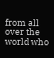from all over the world who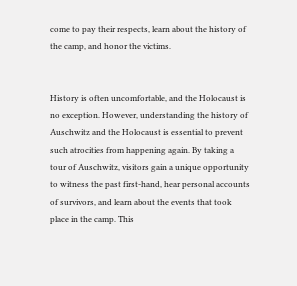come to pay their respects, learn about the history of the camp, and honor the victims.


History is often uncomfortable, and the Holocaust is no exception. However, understanding the history of Auschwitz and the Holocaust is essential to prevent such atrocities from happening again. By taking a tour of Auschwitz, visitors gain a unique opportunity to witness the past first-hand, hear personal accounts of survivors, and learn about the events that took place in the camp. This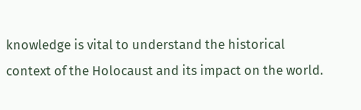knowledge is vital to understand the historical context of the Holocaust and its impact on the world.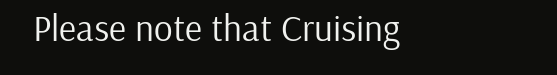Please note that Cruising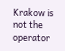Krakow is not the operator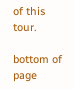of this tour.

bottom of page